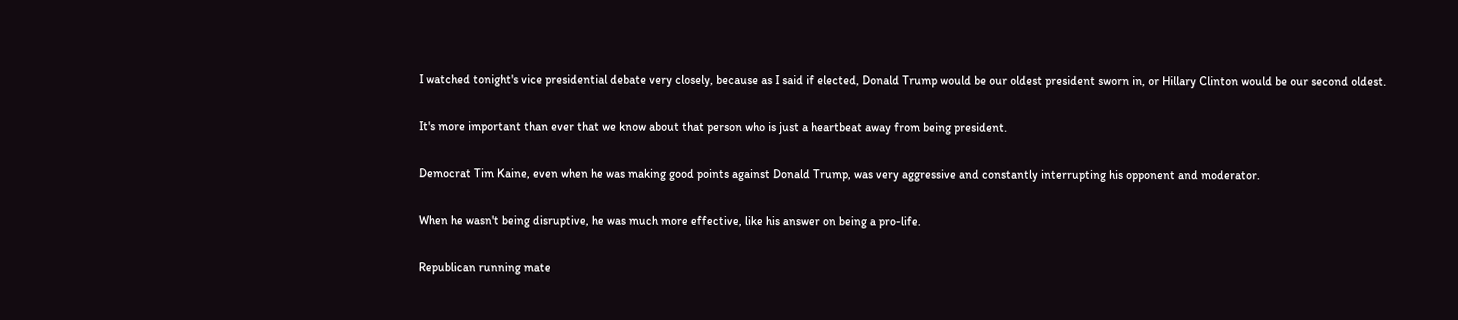I watched tonight's vice presidential debate very closely, because as I said if elected, Donald Trump would be our oldest president sworn in, or Hillary Clinton would be our second oldest.

It's more important than ever that we know about that person who is just a heartbeat away from being president.

Democrat Tim Kaine, even when he was making good points against Donald Trump, was very aggressive and constantly interrupting his opponent and moderator.

When he wasn't being disruptive, he was much more effective, like his answer on being a pro-life.

Republican running mate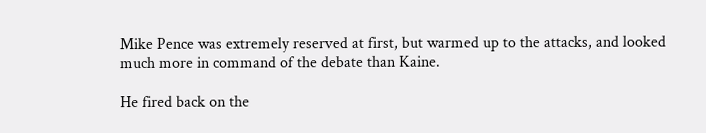Mike Pence was extremely reserved at first, but warmed up to the attacks, and looked much more in command of the debate than Kaine.

He fired back on the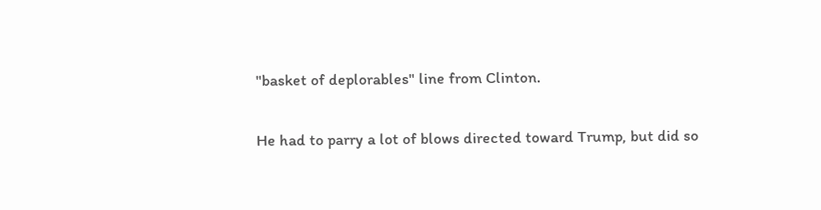"basket of deplorables" line from Clinton.

He had to parry a lot of blows directed toward Trump, but did so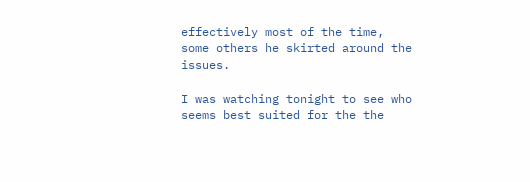effectively most of the time, some others he skirted around the issues.

I was watching tonight to see who seems best suited for the the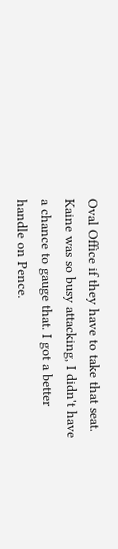Oval Office if they have to take that seat. Kaine was so busy attacking, I didn't have a chance to gauge that. I got a better handle on Pence.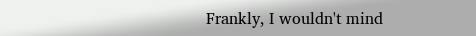Frankly, I wouldn't mind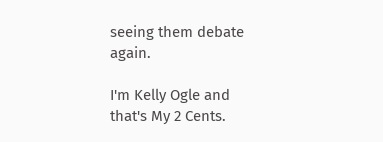seeing them debate again.

I'm Kelly Ogle and that's My 2 Cents.